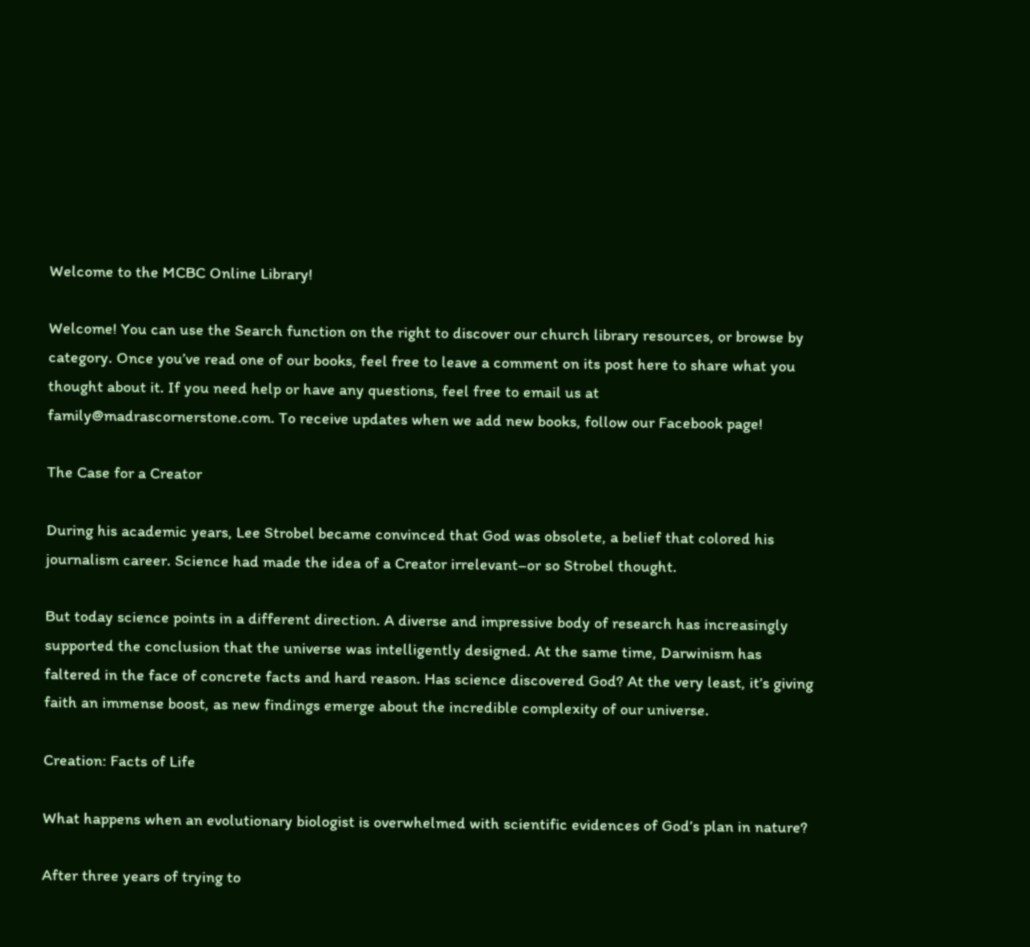Welcome to the MCBC Online Library!

Welcome! You can use the Search function on the right to discover our church library resources, or browse by category. Once you’ve read one of our books, feel free to leave a comment on its post here to share what you thought about it. If you need help or have any questions, feel free to email us at family@madrascornerstone.com. To receive updates when we add new books, follow our Facebook page!

The Case for a Creator

During his academic years, Lee Strobel became convinced that God was obsolete, a belief that colored his journalism career. Science had made the idea of a Creator irrelevant–or so Strobel thought.

But today science points in a different direction. A diverse and impressive body of research has increasingly supported the conclusion that the universe was intelligently designed. At the same time, Darwinism has faltered in the face of concrete facts and hard reason. Has science discovered God? At the very least, it’s giving faith an immense boost, as new findings emerge about the incredible complexity of our universe.

Creation: Facts of Life

What happens when an evolutionary biologist is overwhelmed with scientific evidences of God’s plan in nature?

After three years of trying to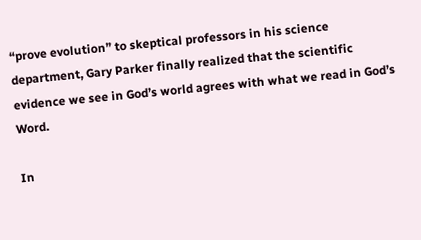“prove evolution” to skeptical professors in his science department, Gary Parker finally realized that the scientific evidence we see in God’s world agrees with what we read in God’s Word.

In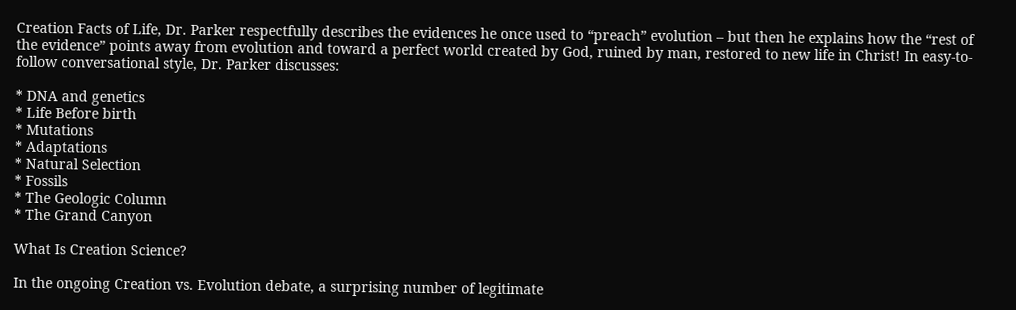Creation Facts of Life, Dr. Parker respectfully describes the evidences he once used to “preach” evolution – but then he explains how the “rest of the evidence” points away from evolution and toward a perfect world created by God, ruined by man, restored to new life in Christ! In easy-to-follow conversational style, Dr. Parker discusses:

* DNA and genetics
* Life Before birth
* Mutations
* Adaptations
* Natural Selection
* Fossils
* The Geologic Column
* The Grand Canyon

What Is Creation Science?

In the ongoing Creation vs. Evolution debate, a surprising number of legitimate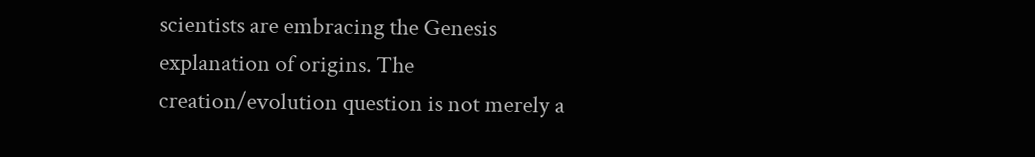scientists are embracing the Genesis explanation of origins. The creation/evolution question is not merely a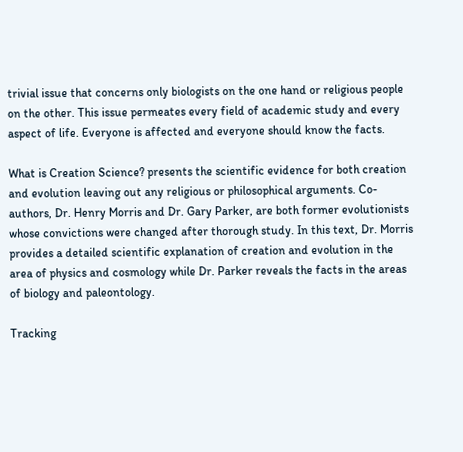trivial issue that concerns only biologists on the one hand or religious people on the other. This issue permeates every field of academic study and every aspect of life. Everyone is affected and everyone should know the facts.

What is Creation Science? presents the scientific evidence for both creation and evolution leaving out any religious or philosophical arguments. Co-authors, Dr. Henry Morris and Dr. Gary Parker, are both former evolutionists whose convictions were changed after thorough study. In this text, Dr. Morris provides a detailed scientific explanation of creation and evolution in the area of physics and cosmology while Dr. Parker reveals the facts in the areas of biology and paleontology.

Tracking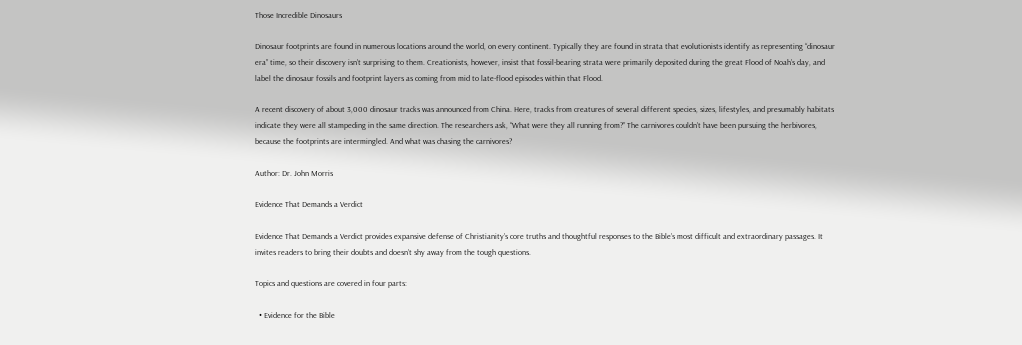Those Incredible Dinosaurs

Dinosaur footprints are found in numerous locations around the world, on every continent. Typically they are found in strata that evolutionists identify as representing “dinosaur era” time, so their discovery isn’t surprising to them. Creationists, however, insist that fossil-bearing strata were primarily deposited during the great Flood of Noah’s day, and label the dinosaur fossils and footprint layers as coming from mid to late-flood episodes within that Flood.

A recent discovery of about 3,000 dinosaur tracks was announced from China. Here, tracks from creatures of several different species, sizes, lifestyles, and presumably habitats indicate they were all stampeding in the same direction. The researchers ask, “What were they all running from?” The carnivores couldn’t have been pursuing the herbivores, because the footprints are intermingled. And what was chasing the carnivores?

Author: Dr. John Morris

Evidence That Demands a Verdict

Evidence That Demands a Verdict provides expansive defense of Christianity’s core truths and thoughtful responses to the Bible’s most difficult and extraordinary passages. It invites readers to bring their doubts and doesn’t shy away from the tough questions.

Topics and questions are covered in four parts:

  • Evidence for the Bible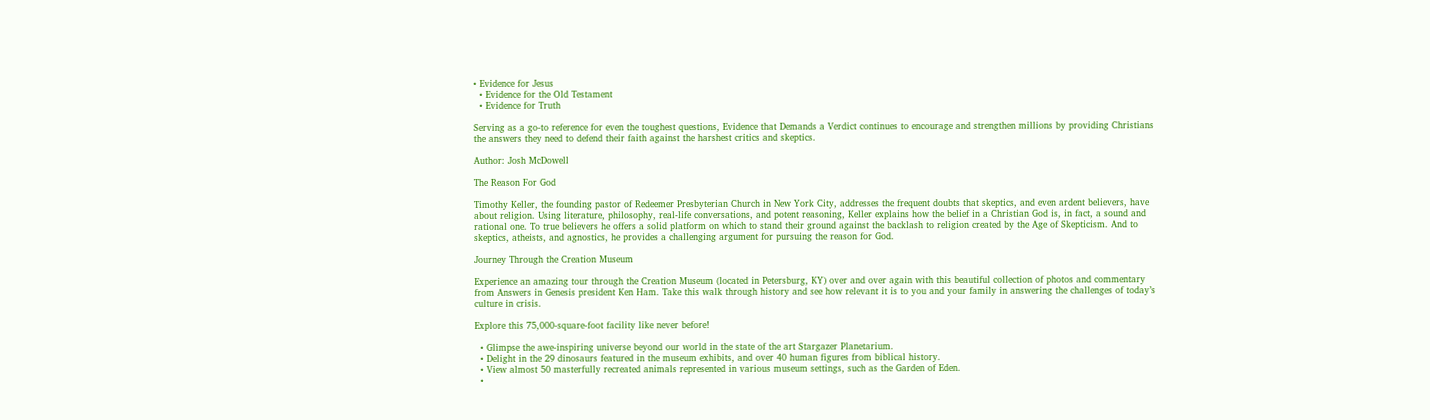• Evidence for Jesus
  • Evidence for the Old Testament
  • Evidence for Truth

Serving as a go-to reference for even the toughest questions, Evidence that Demands a Verdict continues to encourage and strengthen millions by providing Christians the answers they need to defend their faith against the harshest critics and skeptics.

Author: Josh McDowell

The Reason For God

Timothy Keller, the founding pastor of Redeemer Presbyterian Church in New York City, addresses the frequent doubts that skeptics, and even ardent believers, have about religion. Using literature, philosophy, real-life conversations, and potent reasoning, Keller explains how the belief in a Christian God is, in fact, a sound and rational one. To true believers he offers a solid platform on which to stand their ground against the backlash to religion created by the Age of Skepticism. And to skeptics, atheists, and agnostics, he provides a challenging argument for pursuing the reason for God.

Journey Through the Creation Museum

Experience an amazing tour through the Creation Museum (located in Petersburg, KY) over and over again with this beautiful collection of photos and commentary from Answers in Genesis president Ken Ham. Take this walk through history and see how relevant it is to you and your family in answering the challenges of today’s culture in crisis.

Explore this 75,000-square-foot facility like never before!

  • Glimpse the awe-inspiring universe beyond our world in the state of the art Stargazer Planetarium.
  • Delight in the 29 dinosaurs featured in the museum exhibits, and over 40 human figures from biblical history.
  • View almost 50 masterfully recreated animals represented in various museum settings, such as the Garden of Eden.
  •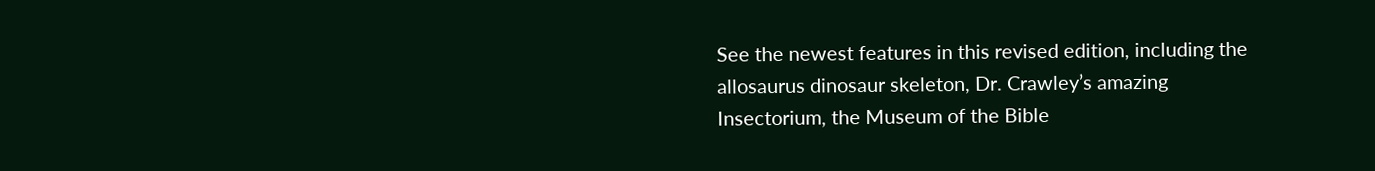See the newest features in this revised edition, including the allosaurus dinosaur skeleton, Dr. Crawley’s amazing Insectorium, the Museum of the Bible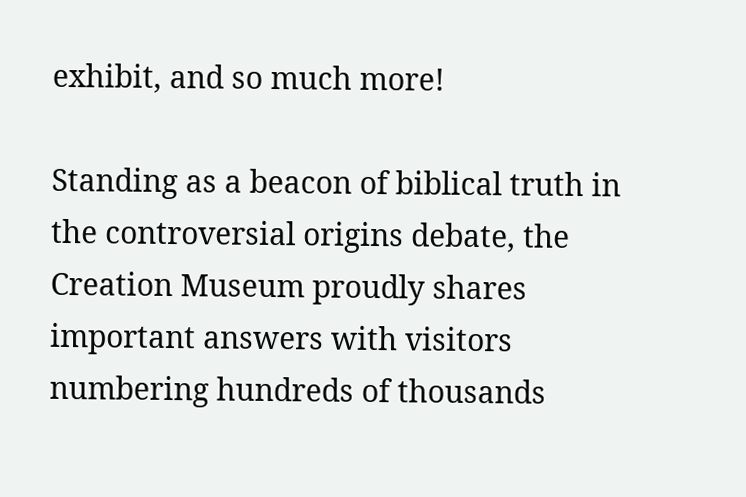exhibit, and so much more!

Standing as a beacon of biblical truth in the controversial origins debate, the Creation Museum proudly shares important answers with visitors numbering hundreds of thousands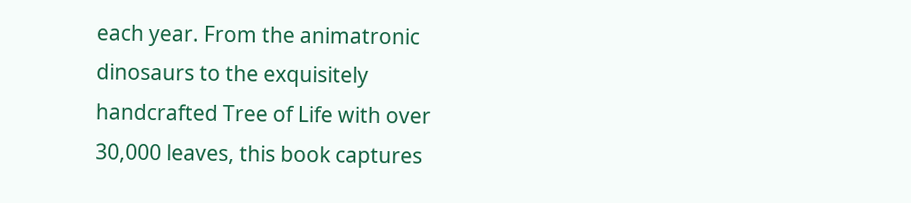each year. From the animatronic dinosaurs to the exquisitely handcrafted Tree of Life with over 30,000 leaves, this book captures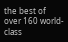the best of over 160 world-class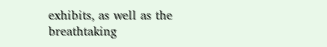exhibits, as well as the breathtaking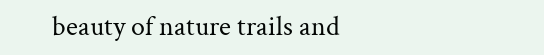beauty of nature trails and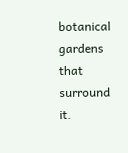botanical gardens that surround it.